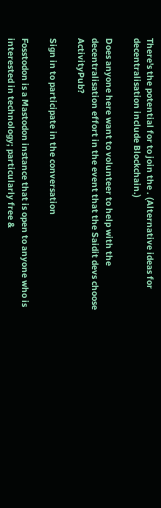There's the potential for to join the . (Alternative ideas for decentralisation include Blockchain.)

Does anyone here want to volunteer to help with the decentralisation effort in the event that the Saidit devs choose ActivityPub?

Sign in to participate in the conversation

Fosstodon is a Mastodon instance that is open to anyone who is interested in technology; particularly free &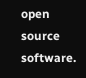open source software.